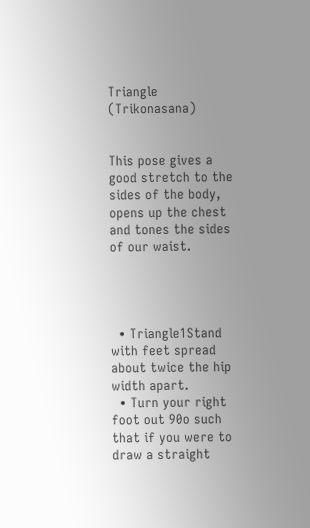Triangle (Trikonasana)


This pose gives a good stretch to the sides of the body, opens up the chest and tones the sides of our waist.




  • Triangle1Stand with feet spread about twice the hip width apart.
  • Turn your right foot out 90o such that if you were to draw a straight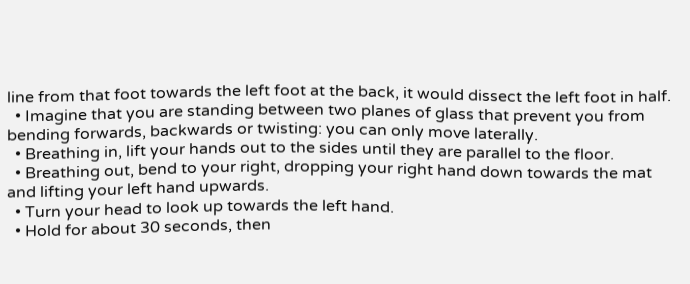line from that foot towards the left foot at the back, it would dissect the left foot in half.
  • Imagine that you are standing between two planes of glass that prevent you from bending forwards, backwards or twisting: you can only move laterally.
  • Breathing in, lift your hands out to the sides until they are parallel to the floor.
  • Breathing out, bend to your right, dropping your right hand down towards the mat and lifting your left hand upwards.
  • Turn your head to look up towards the left hand.
  • Hold for about 30 seconds, then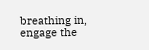breathing in, engage the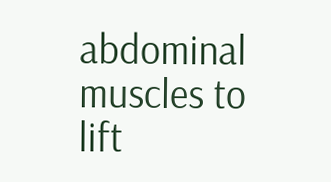abdominal muscles to lift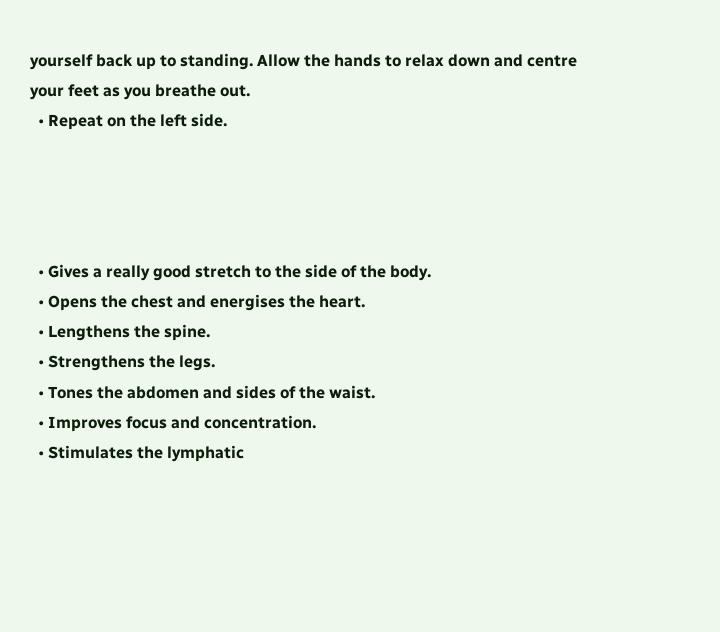yourself back up to standing. Allow the hands to relax down and centre your feet as you breathe out.
  • Repeat on the left side.




  • Gives a really good stretch to the side of the body.
  • Opens the chest and energises the heart.
  • Lengthens the spine.
  • Strengthens the legs.
  • Tones the abdomen and sides of the waist.
  • Improves focus and concentration.
  • Stimulates the lymphatic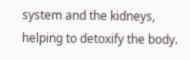system and the kidneys, helping to detoxify the body.